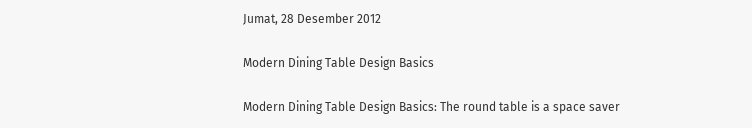Jumat, 28 Desember 2012

Modern Dining Table Design Basics

Modern Dining Table Design Basics: The round table is a space saver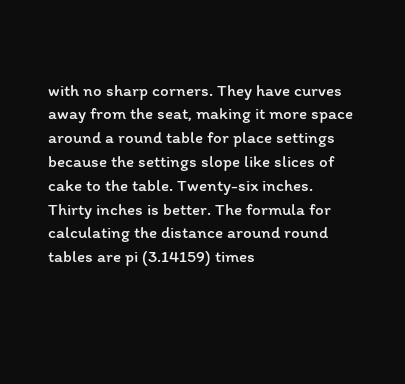with no sharp corners. They have curves away from the seat, making it more space around a round table for place settings because the settings slope like slices of cake to the table. Twenty-six inches. Thirty inches is better. The formula for calculating the distance around round tables are pi (3.14159) times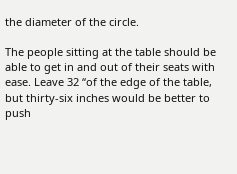the diameter of the circle.

The people sitting at the table should be able to get in and out of their seats with ease. Leave 32 “of the edge of the table, but thirty-six inches would be better to push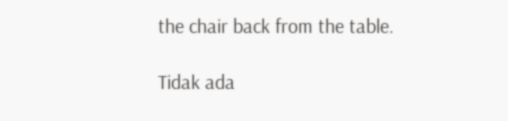the chair back from the table.

Tidak ada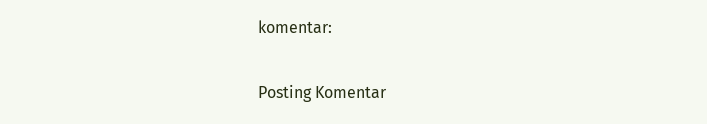komentar:

Posting Komentar